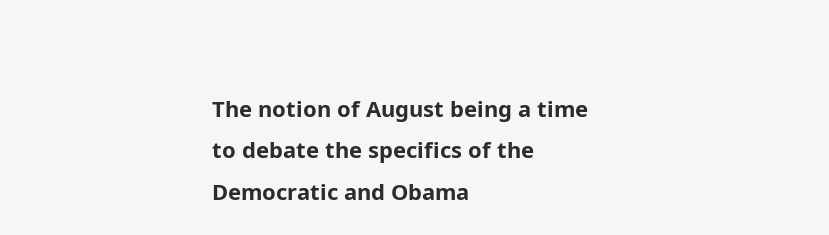The notion of August being a time to debate the specifics of the Democratic and Obama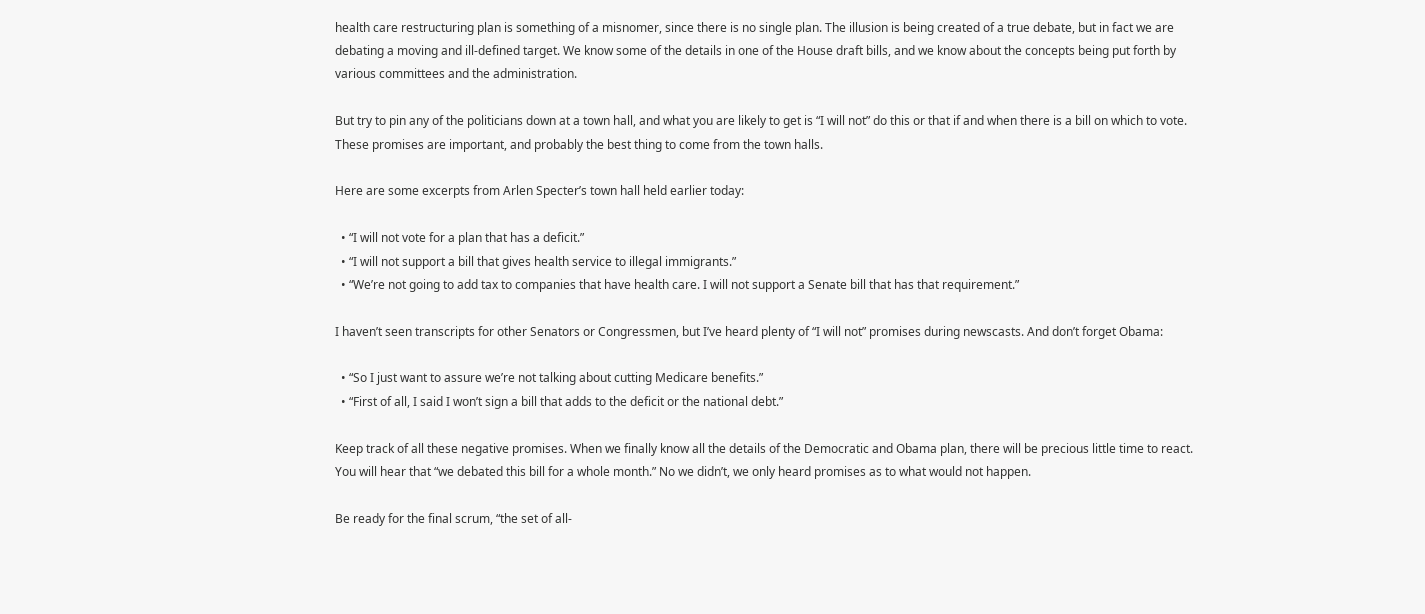health care restructuring plan is something of a misnomer, since there is no single plan. The illusion is being created of a true debate, but in fact we are debating a moving and ill-defined target. We know some of the details in one of the House draft bills, and we know about the concepts being put forth by various committees and the administration.

But try to pin any of the politicians down at a town hall, and what you are likely to get is “I will not” do this or that if and when there is a bill on which to vote. These promises are important, and probably the best thing to come from the town halls.

Here are some excerpts from Arlen Specter’s town hall held earlier today:

  • “I will not vote for a plan that has a deficit.”
  • “I will not support a bill that gives health service to illegal immigrants.”
  • “We’re not going to add tax to companies that have health care. I will not support a Senate bill that has that requirement.”

I haven’t seen transcripts for other Senators or Congressmen, but I’ve heard plenty of “I will not” promises during newscasts. And don’t forget Obama:

  • “So I just want to assure we’re not talking about cutting Medicare benefits.”
  • “First of all, I said I won’t sign a bill that adds to the deficit or the national debt.”

Keep track of all these negative promises. When we finally know all the details of the Democratic and Obama plan, there will be precious little time to react. You will hear that “we debated this bill for a whole month.” No we didn’t, we only heard promises as to what would not happen.

Be ready for the final scrum, “the set of all-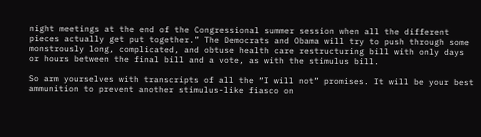night meetings at the end of the Congressional summer session when all the different pieces actually get put together.” The Democrats and Obama will try to push through some monstrously long, complicated, and obtuse health care restructuring bill with only days or hours between the final bill and a vote, as with the stimulus bill.

So arm yourselves with transcripts of all the “I will not” promises. It will be your best ammunition to prevent another stimulus-like fiasco on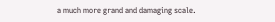a much more grand and damaging scale.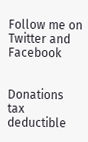Follow me on Twitter and Facebook


Donations tax deductible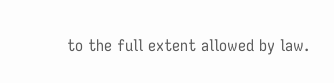to the full extent allowed by law.